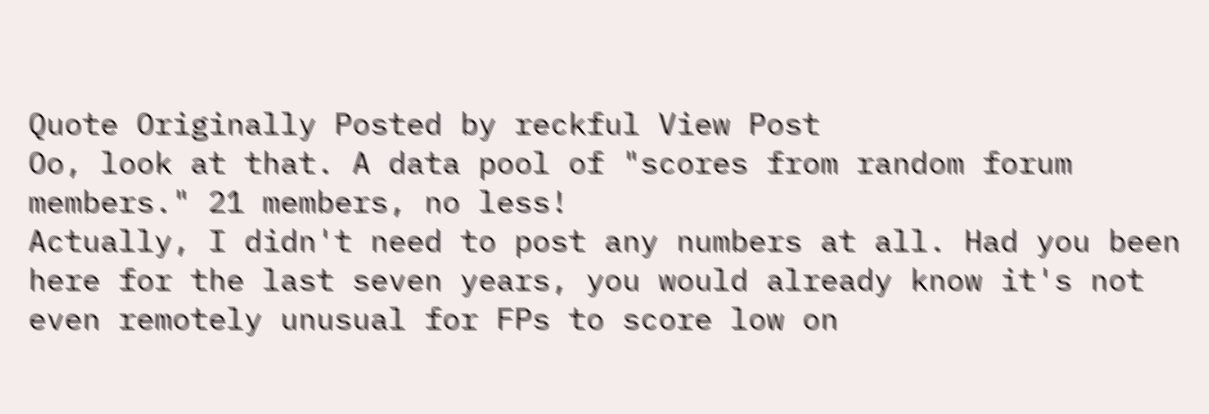Quote Originally Posted by reckful View Post
Oo, look at that. A data pool of "scores from random forum members." 21 members, no less!
Actually, I didn't need to post any numbers at all. Had you been here for the last seven years, you would already know it's not even remotely unusual for FPs to score low on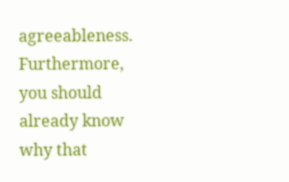agreeableness. Furthermore, you should already know why that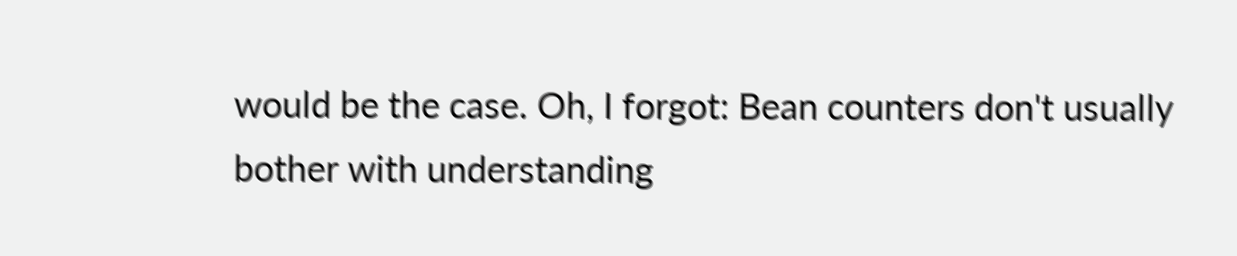would be the case. Oh, I forgot: Bean counters don't usually bother with understanding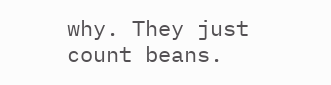why. They just count beans.